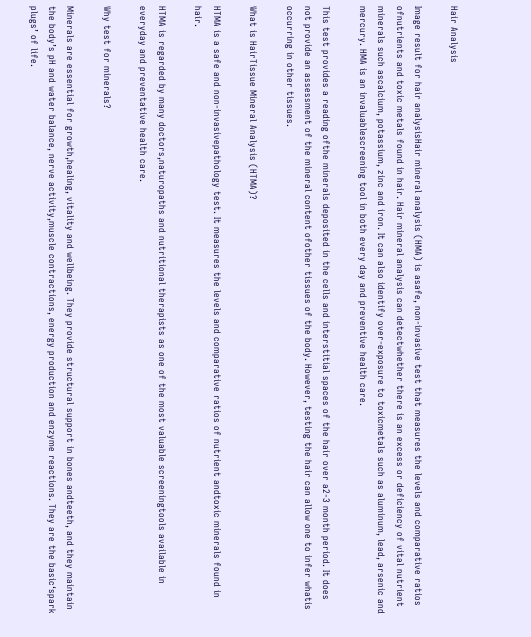Hair Analysis

Image result for hair analysisHair mineral analysis (HMA) is asafe, non-invasive test that measures the levels and comparative ratios ofnutrients and toxic metals found in hair. Hair mineral analysis can detectwhether there is an excess or deficiency of vital nutrient minerals such ascalcium, potassium, zinc and iron. It can also identify over-exposure to toxicmetals such as aluminum, lead, arsenic and mercury. HMA is an invaluablescreening tool in both every day and preventive health care.

This test provides a reading ofthe minerals deposited in the cells and interstitial spaces of the hair over a2-3 month period. It does not provide an assessment of the mineral content ofother tissues of the body. However, testing the hair can allow one to infer whatis occurring in other tissues.

What is HairTissue Mineral Analysis (HTMA)?

HTMA is a safe and non-invasivepathology test. It measures the levels and comparative ratios of nutrient andtoxic minerals found in hair.

HTMA is regarded by many doctors,naturopaths and nutritional therapists as one of the most valuable screeningtools available in everyday and preventative health care.

Why test for minerals?

Minerals are essential for growth,healing, vitality and wellbeing. They provide structural support in bones andteeth, and they maintain the body’s pH and water balance, nerve activity,muscle contractions, energy production and enzyme reactions. They are the basic‘spark plugs’ of life.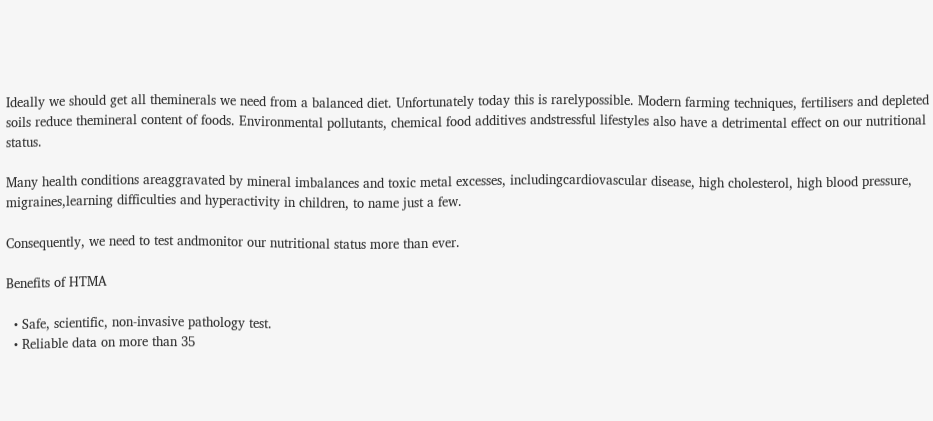Ideally we should get all theminerals we need from a balanced diet. Unfortunately today this is rarelypossible. Modern farming techniques, fertilisers and depleted soils reduce themineral content of foods. Environmental pollutants, chemical food additives andstressful lifestyles also have a detrimental effect on our nutritional status.

Many health conditions areaggravated by mineral imbalances and toxic metal excesses, includingcardiovascular disease, high cholesterol, high blood pressure, migraines,learning difficulties and hyperactivity in children, to name just a few.

Consequently, we need to test andmonitor our nutritional status more than ever.

Benefits of HTMA

  • Safe, scientific, non-invasive pathology test.
  • Reliable data on more than 35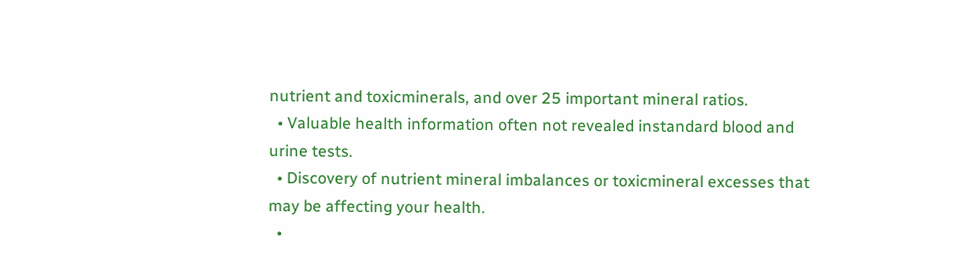nutrient and toxicminerals, and over 25 important mineral ratios.
  • Valuable health information often not revealed instandard blood and urine tests.
  • Discovery of nutrient mineral imbalances or toxicmineral excesses that may be affecting your health.
  •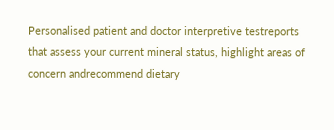Personalised patient and doctor interpretive testreports that assess your current mineral status, highlight areas of concern andrecommend dietary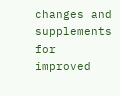changes and supplements for improved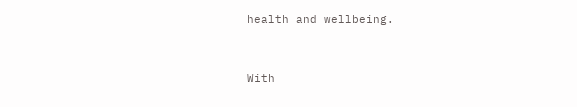health and wellbeing.


With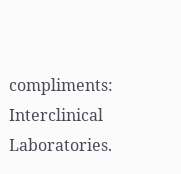compliments: Interclinical Laboratories.